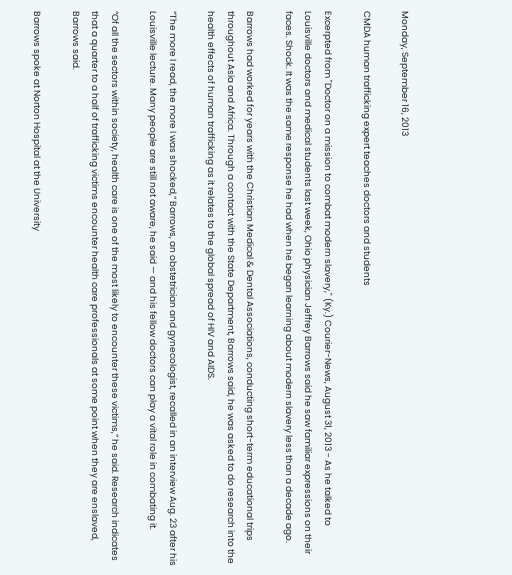Monday, September 16, 2013

CMDA human trafficking expert teaches doctors and students

Excerpted from "Doctor on a mission to combat modern slavery," (Ky.) Courier-News, August 31, 2013 - As he talked to Louisville doctors and medical students last week, Ohio physician Jeffrey Barrows said he saw familiar expressions on their faces. Shock. It was the same response he had when he began learning about modern slavery less than a decade ago.

Barrows had worked for years with the Christian Medical & Dental Associations, conducting short-term educational trips throughout Asia and Africa. Through a contact with the State Department, Barrows said, he was asked to do research into the health effects of human trafficking as it relates to the global spread of HIV and AIDS.

“The more I read, the more I was shocked,” Barrows, an obstetrician and gynecologist, recalled in an interview Aug. 23 after his Louisville lecture. Many people are still not aware, he said — and his fellow doctors can play a vital role in combating it.

“Of all the sectors within society, health care is one of the most likely to encounter these victims,” he said. Research indicates that a quarter to a half of trafficking victims encounter health care professionals at some point when they are enslaved, Barrows said.

Barrows spoke at Norton Hospital at the University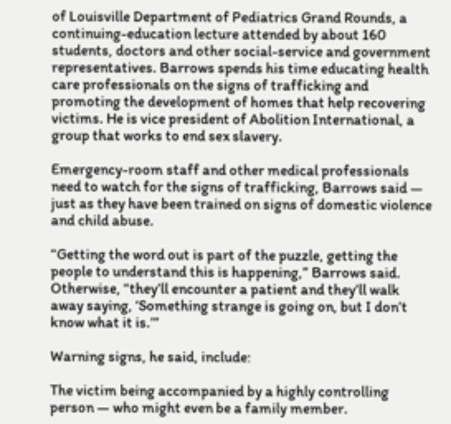of Louisville Department of Pediatrics Grand Rounds, a continuing-education lecture attended by about 160 students, doctors and other social-service and government representatives. Barrows spends his time educating health care professionals on the signs of trafficking and promoting the development of homes that help recovering victims. He is vice president of Abolition International, a group that works to end sex slavery.

Emergency-room staff and other medical professionals need to watch for the signs of trafficking, Barrows said — just as they have been trained on signs of domestic violence and child abuse.

“Getting the word out is part of the puzzle, getting the people to understand this is happening,” Barrows said. Otherwise, “they’ll encounter a patient and they’ll walk away saying, ‘Something strange is going on, but I don’t know what it is.’”

Warning signs, he said, include:

The victim being accompanied by a highly controlling person — who might even be a family member.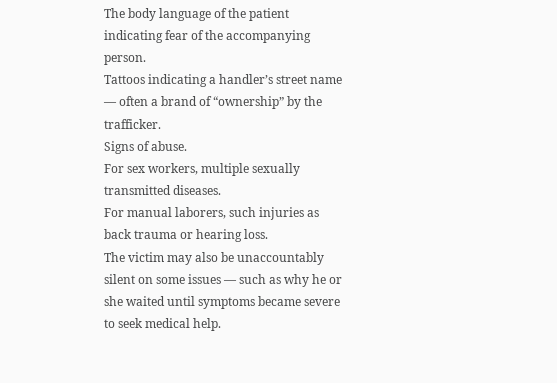The body language of the patient indicating fear of the accompanying person.
Tattoos indicating a handler’s street name — often a brand of “ownership” by the trafficker.
Signs of abuse.
For sex workers, multiple sexually transmitted diseases.
For manual laborers, such injuries as back trauma or hearing loss.
The victim may also be unaccountably silent on some issues — such as why he or she waited until symptoms became severe to seek medical help.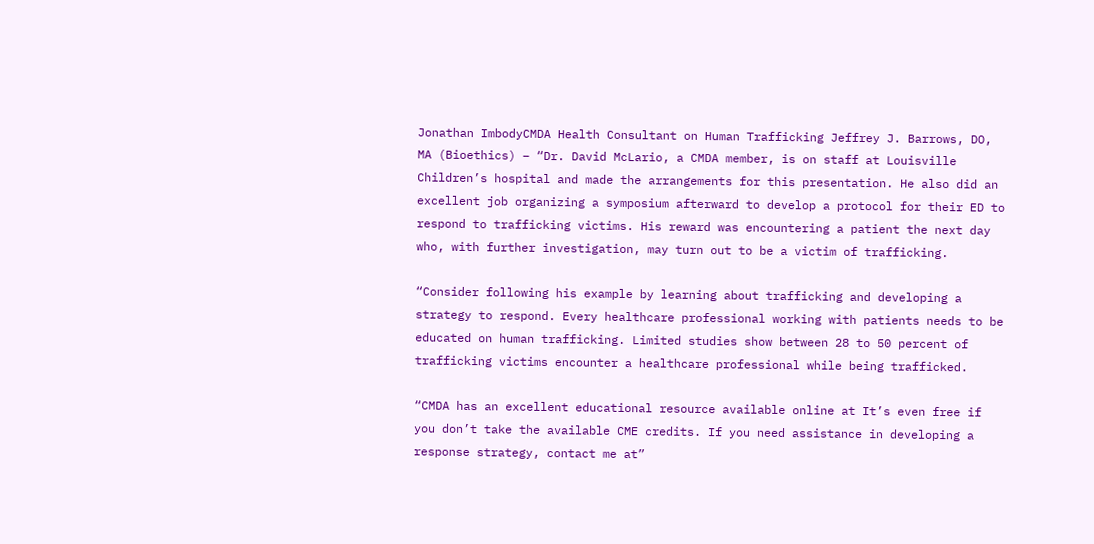Jonathan ImbodyCMDA Health Consultant on Human Trafficking Jeffrey J. Barrows, DO, MA (Bioethics) – “Dr. David McLario, a CMDA member, is on staff at Louisville Children’s hospital and made the arrangements for this presentation. He also did an excellent job organizing a symposium afterward to develop a protocol for their ED to respond to trafficking victims. His reward was encountering a patient the next day who, with further investigation, may turn out to be a victim of trafficking.

“Consider following his example by learning about trafficking and developing a strategy to respond. Every healthcare professional working with patients needs to be educated on human trafficking. Limited studies show between 28 to 50 percent of trafficking victims encounter a healthcare professional while being trafficked.

“CMDA has an excellent educational resource available online at It’s even free if you don’t take the available CME credits. If you need assistance in developing a response strategy, contact me at”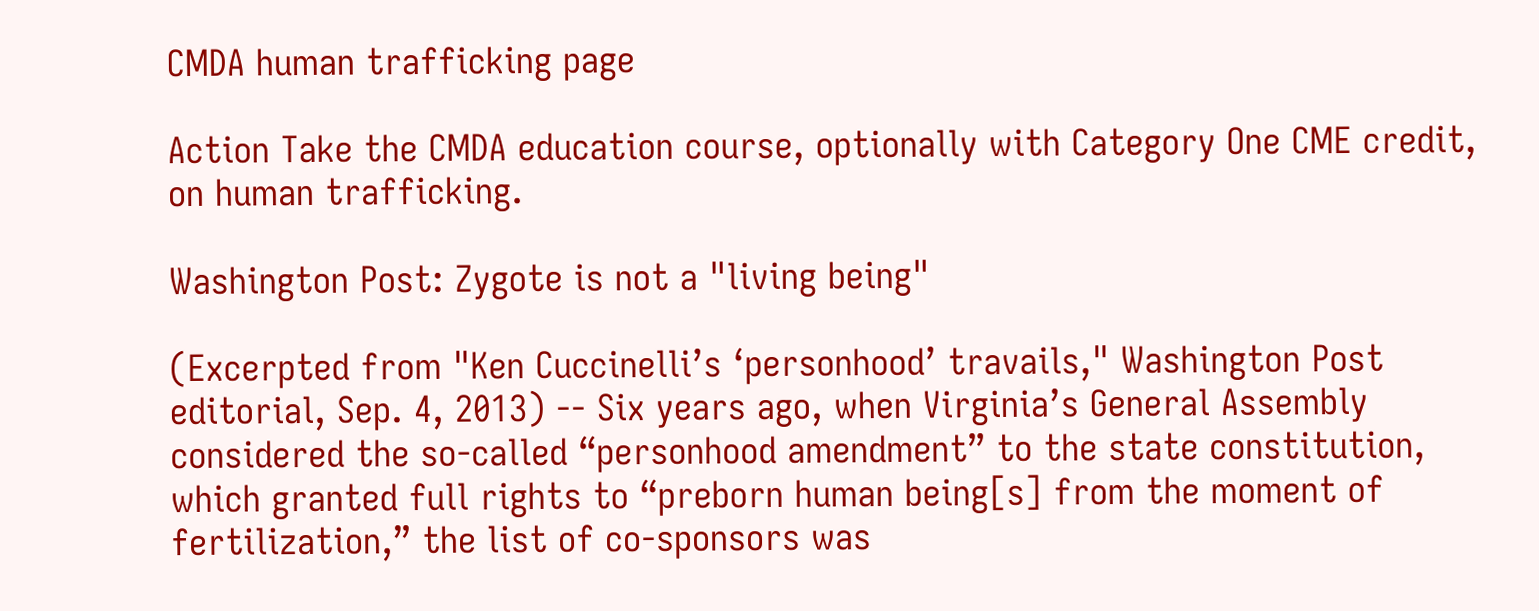CMDA human trafficking page

Action Take the CMDA education course, optionally with Category One CME credit, on human trafficking.

Washington Post: Zygote is not a "living being"

(Excerpted from "Ken Cuccinelli’s ‘personhood’ travails," Washington Post editorial, Sep. 4, 2013) -- Six years ago, when Virginia’s General Assembly considered the so-called “personhood amendment” to the state constitution, which granted full rights to “preborn human being[s] from the moment of fertilization,” the list of co-sponsors was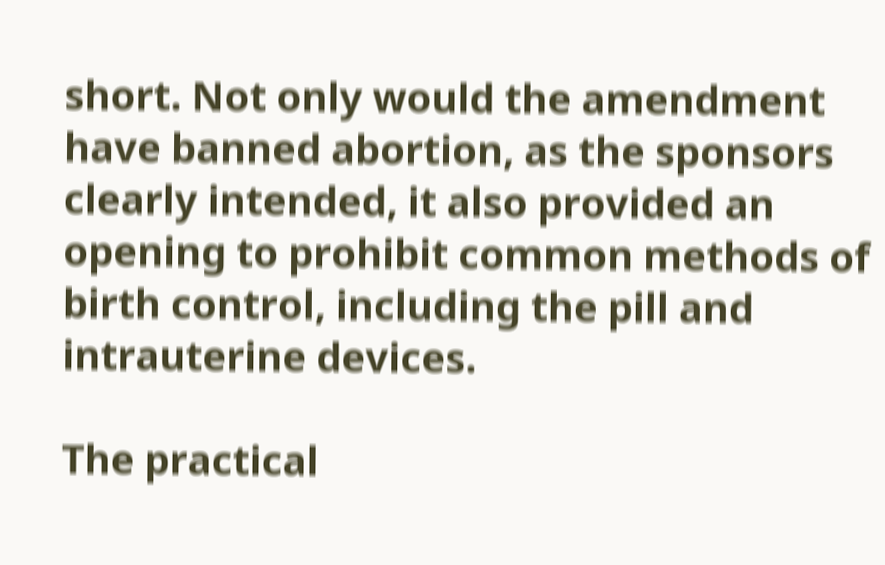short. Not only would the amendment have banned abortion, as the sponsors clearly intended, it also provided an opening to prohibit common methods of birth control, including the pill and intrauterine devices.

The practical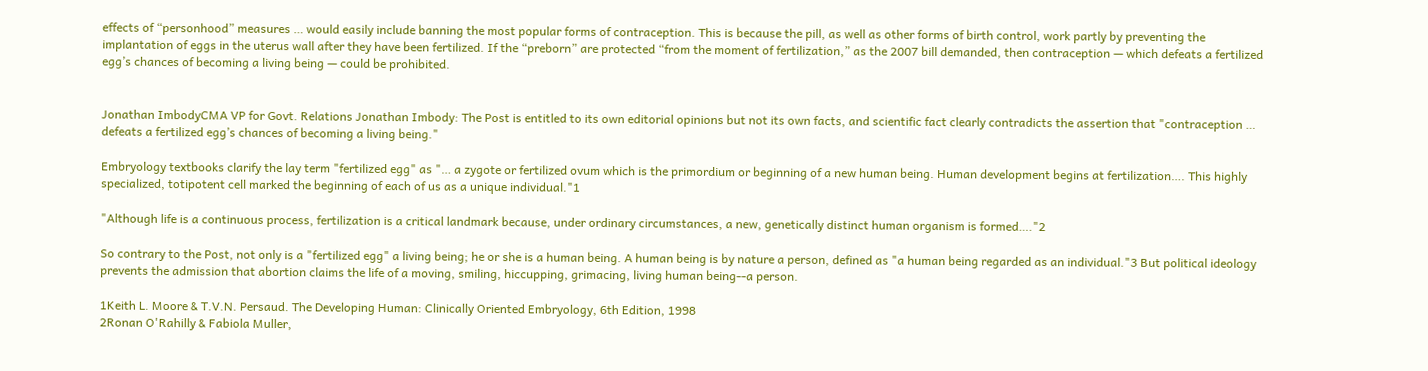effects of “personhood” measures … would easily include banning the most popular forms of contraception. This is because the pill, as well as other forms of birth control, work partly by preventing the implantation of eggs in the uterus wall after they have been fertilized. If the “preborn” are protected “from the moment of fertilization,” as the 2007 bill demanded, then contraception — which defeats a fertilized egg’s chances of becoming a living being — could be prohibited.


Jonathan ImbodyCMA VP for Govt. Relations Jonathan Imbody: The Post is entitled to its own editorial opinions but not its own facts, and scientific fact clearly contradicts the assertion that "contraception … defeats a fertilized egg’s chances of becoming a living being."

Embryology textbooks clarify the lay term "fertilized egg" as "… a zygote or fertilized ovum which is the primordium or beginning of a new human being. Human development begins at fertilization…. This highly specialized, totipotent cell marked the beginning of each of us as a unique individual."1

"Although life is a continuous process, fertilization is a critical landmark because, under ordinary circumstances, a new, genetically distinct human organism is formed…."2

So contrary to the Post, not only is a "fertilized egg" a living being; he or she is a human being. A human being is by nature a person, defined as "a human being regarded as an individual."3 But political ideology prevents the admission that abortion claims the life of a moving, smiling, hiccupping, grimacing, living human being--a person.

1Keith L. Moore & T.V.N. Persaud. The Developing Human: Clinically Oriented Embryology, 6th Edition, 1998
2Ronan O'Rahilly & Fabiola Muller,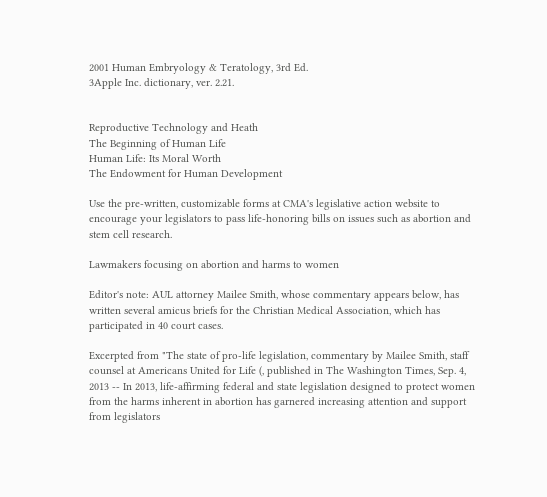2001 Human Embryology & Teratology, 3rd Ed.
3Apple Inc. dictionary, ver. 2.21.


Reproductive Technology and Heath
The Beginning of Human Life
Human Life: Its Moral Worth
The Endowment for Human Development

Use the pre-written, customizable forms at CMA's legislative action website to encourage your legislators to pass life-honoring bills on issues such as abortion and stem cell research.

Lawmakers focusing on abortion and harms to women

Editor's note: AUL attorney Mailee Smith, whose commentary appears below, has written several amicus briefs for the Christian Medical Association, which has participated in 40 court cases.

Excerpted from "The state of pro-life legislation, commentary by Mailee Smith, staff counsel at Americans United for Life (, published in The Washington Times, Sep. 4, 2013 -- In 2013, life-affirming federal and state legislation designed to protect women from the harms inherent in abortion has garnered increasing attention and support from legislators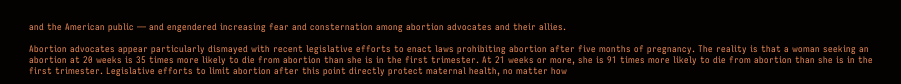and the American public — and engendered increasing fear and consternation among abortion advocates and their allies.

Abortion advocates appear particularly dismayed with recent legislative efforts to enact laws prohibiting abortion after five months of pregnancy. The reality is that a woman seeking an abortion at 20 weeks is 35 times more likely to die from abortion than she is in the first trimester. At 21 weeks or more, she is 91 times more likely to die from abortion than she is in the first trimester. Legislative efforts to limit abortion after this point directly protect maternal health, no matter how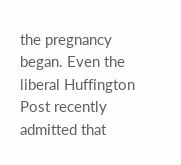the pregnancy began. Even the liberal Huffington Post recently admitted that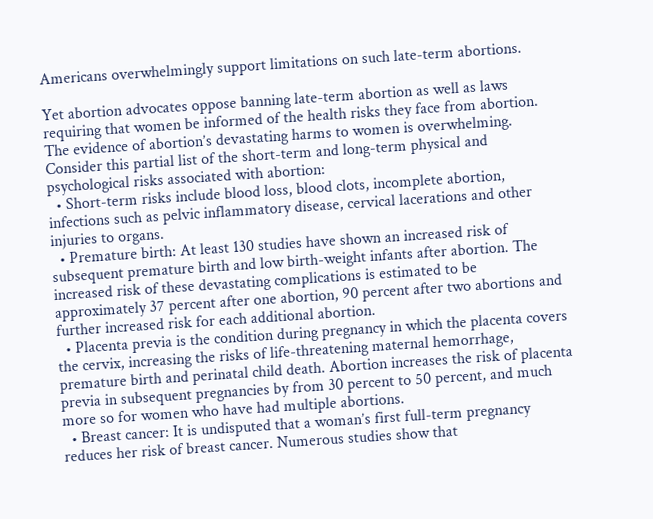Americans overwhelmingly support limitations on such late-term abortions.

Yet abortion advocates oppose banning late-term abortion as well as laws requiring that women be informed of the health risks they face from abortion. The evidence of abortion’s devastating harms to women is overwhelming. Consider this partial list of the short-term and long-term physical and psychological risks associated with abortion:
  • Short-term risks include blood loss, blood clots, incomplete abortion, infections such as pelvic inflammatory disease, cervical lacerations and other injuries to organs.
  • Premature birth: At least 130 studies have shown an increased risk of subsequent premature birth and low birth-weight infants after abortion. The increased risk of these devastating complications is estimated to be approximately 37 percent after one abortion, 90 percent after two abortions and further increased risk for each additional abortion.
  • Placenta previa is the condition during pregnancy in which the placenta covers the cervix, increasing the risks of life-threatening maternal hemorrhage, premature birth and perinatal child death. Abortion increases the risk of placenta previa in subsequent pregnancies by from 30 percent to 50 percent, and much more so for women who have had multiple abortions.
  • Breast cancer: It is undisputed that a woman’s first full-term pregnancy reduces her risk of breast cancer. Numerous studies show that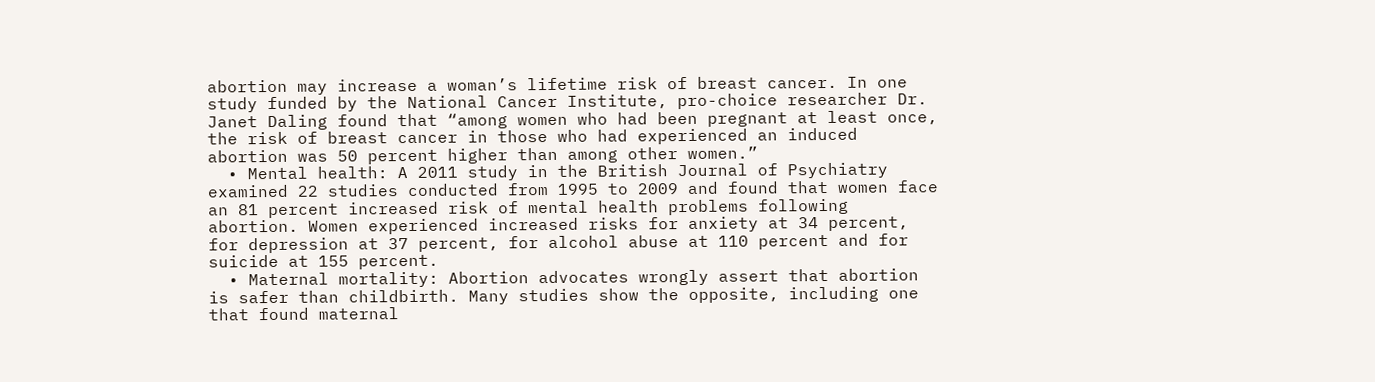abortion may increase a woman’s lifetime risk of breast cancer. In one study funded by the National Cancer Institute, pro-choice researcher Dr. Janet Daling found that “among women who had been pregnant at least once, the risk of breast cancer in those who had experienced an induced abortion was 50 percent higher than among other women.”
  • Mental health: A 2011 study in the British Journal of Psychiatry examined 22 studies conducted from 1995 to 2009 and found that women face an 81 percent increased risk of mental health problems following abortion. Women experienced increased risks for anxiety at 34 percent, for depression at 37 percent, for alcohol abuse at 110 percent and for suicide at 155 percent.
  • Maternal mortality: Abortion advocates wrongly assert that abortion is safer than childbirth. Many studies show the opposite, including one that found maternal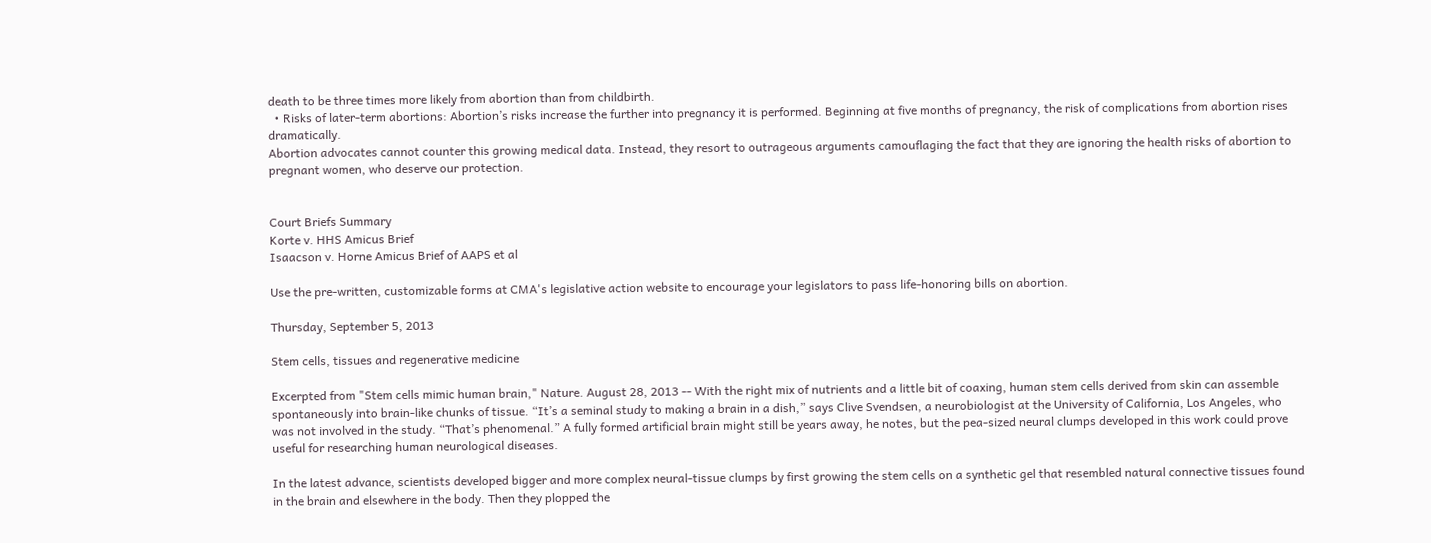death to be three times more likely from abortion than from childbirth.
  • Risks of later-term abortions: Abortion’s risks increase the further into pregnancy it is performed. Beginning at five months of pregnancy, the risk of complications from abortion rises dramatically.
Abortion advocates cannot counter this growing medical data. Instead, they resort to outrageous arguments camouflaging the fact that they are ignoring the health risks of abortion to pregnant women, who deserve our protection.


Court Briefs Summary
Korte v. HHS Amicus Brief
Isaacson v. Horne Amicus Brief of AAPS et al

Use the pre-written, customizable forms at CMA's legislative action website to encourage your legislators to pass life-honoring bills on abortion.

Thursday, September 5, 2013

Stem cells, tissues and regenerative medicine

Excerpted from "Stem cells mimic human brain," Nature. August 28, 2013 -- With the right mix of nutrients and a little bit of coaxing, human stem cells derived from skin can assemble spontaneously into brain-like chunks of tissue. “It’s a seminal study to making a brain in a dish,” says Clive Svendsen, a neurobiologist at the University of California, Los Angeles, who was not involved in the study. “That’s phenomenal.” A fully formed artificial brain might still be years away, he notes, but the pea-sized neural clumps developed in this work could prove useful for researching human neurological diseases.

In the latest advance, scientists developed bigger and more complex neural-tissue clumps by first growing the stem cells on a synthetic gel that resembled natural connective tissues found in the brain and elsewhere in the body. Then they plopped the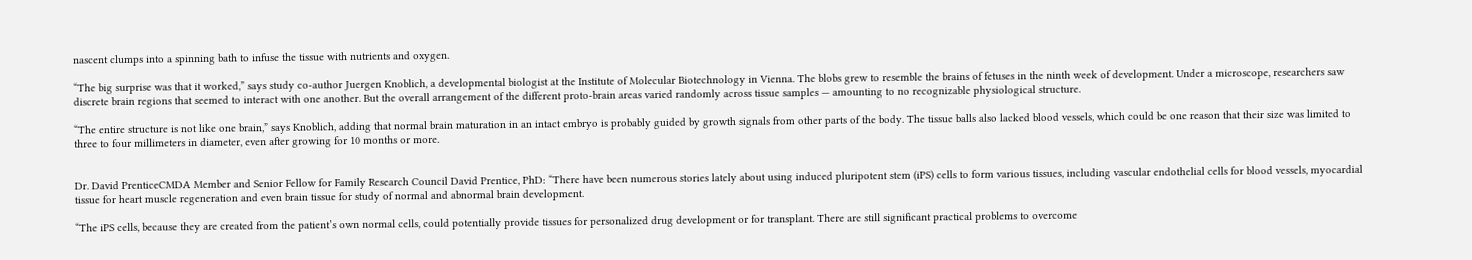nascent clumps into a spinning bath to infuse the tissue with nutrients and oxygen.

“The big surprise was that it worked,” says study co-author Juergen Knoblich, a developmental biologist at the Institute of Molecular Biotechnology in Vienna. The blobs grew to resemble the brains of fetuses in the ninth week of development. Under a microscope, researchers saw discrete brain regions that seemed to interact with one another. But the overall arrangement of the different proto-brain areas varied randomly across tissue samples — amounting to no recognizable physiological structure.

“The entire structure is not like one brain,” says Knoblich, adding that normal brain maturation in an intact embryo is probably guided by growth signals from other parts of the body. The tissue balls also lacked blood vessels, which could be one reason that their size was limited to three to four millimeters in diameter, even after growing for 10 months or more.


Dr. David PrenticeCMDA Member and Senior Fellow for Family Research Council David Prentice, PhD: “There have been numerous stories lately about using induced pluripotent stem (iPS) cells to form various tissues, including vascular endothelial cells for blood vessels, myocardial tissue for heart muscle regeneration and even brain tissue for study of normal and abnormal brain development.

“The iPS cells, because they are created from the patient’s own normal cells, could potentially provide tissues for personalized drug development or for transplant. There are still significant practical problems to overcome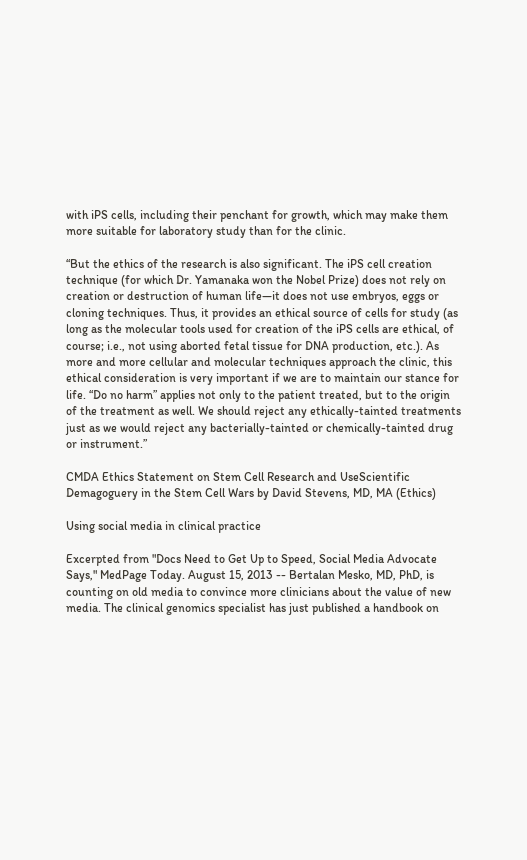with iPS cells, including their penchant for growth, which may make them more suitable for laboratory study than for the clinic.

“But the ethics of the research is also significant. The iPS cell creation technique (for which Dr. Yamanaka won the Nobel Prize) does not rely on creation or destruction of human life—it does not use embryos, eggs or cloning techniques. Thus, it provides an ethical source of cells for study (as long as the molecular tools used for creation of the iPS cells are ethical, of course; i.e., not using aborted fetal tissue for DNA production, etc.). As more and more cellular and molecular techniques approach the clinic, this ethical consideration is very important if we are to maintain our stance for life. “Do no harm” applies not only to the patient treated, but to the origin of the treatment as well. We should reject any ethically-tainted treatments just as we would reject any bacterially-tainted or chemically-tainted drug or instrument.”

CMDA Ethics Statement on Stem Cell Research and UseScientific Demagoguery in the Stem Cell Wars by David Stevens, MD, MA (Ethics)

Using social media in clinical practice

Excerpted from "Docs Need to Get Up to Speed, Social Media Advocate Says," MedPage Today. August 15, 2013 -- Bertalan Mesko, MD, PhD, is counting on old media to convince more clinicians about the value of new media. The clinical genomics specialist has just published a handbook on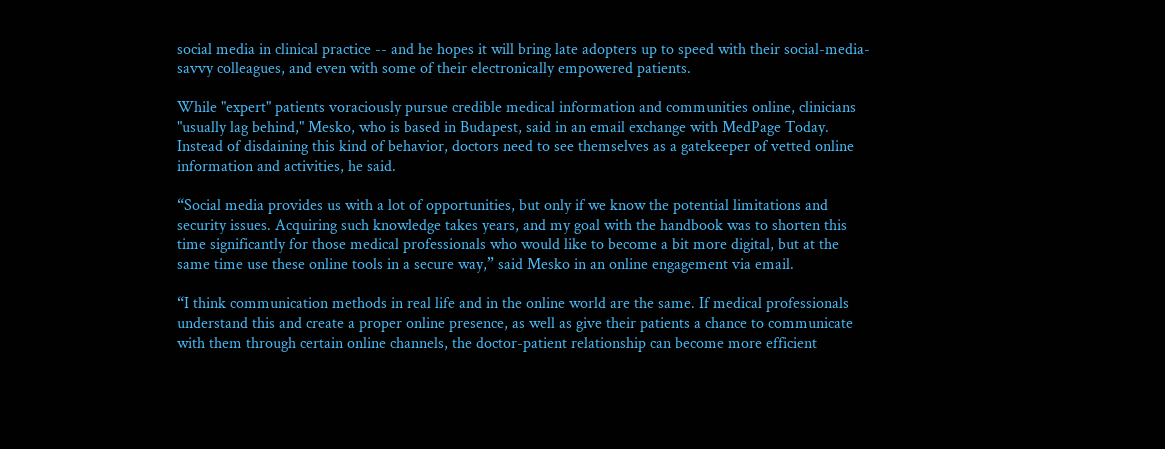social media in clinical practice -- and he hopes it will bring late adopters up to speed with their social-media-savvy colleagues, and even with some of their electronically empowered patients.

While "expert" patients voraciously pursue credible medical information and communities online, clinicians "usually lag behind," Mesko, who is based in Budapest, said in an email exchange with MedPage Today. Instead of disdaining this kind of behavior, doctors need to see themselves as a gatekeeper of vetted online information and activities, he said.

“Social media provides us with a lot of opportunities, but only if we know the potential limitations and security issues. Acquiring such knowledge takes years, and my goal with the handbook was to shorten this time significantly for those medical professionals who would like to become a bit more digital, but at the same time use these online tools in a secure way,” said Mesko in an online engagement via email.

“I think communication methods in real life and in the online world are the same. If medical professionals understand this and create a proper online presence, as well as give their patients a chance to communicate with them through certain online channels, the doctor-patient relationship can become more efficient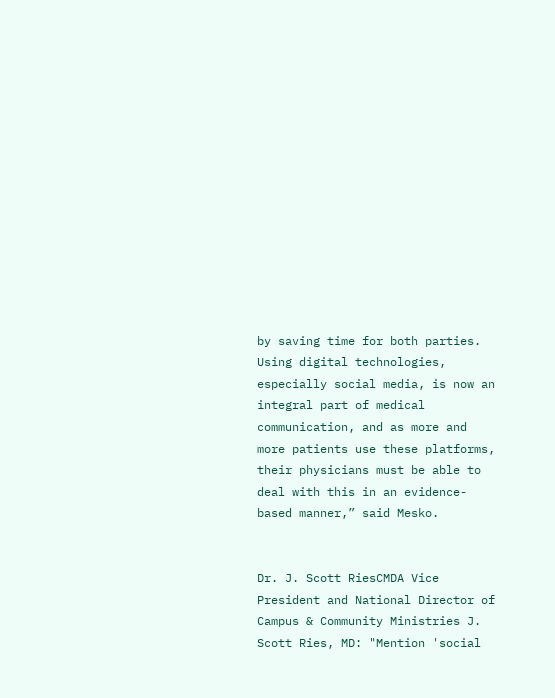by saving time for both parties. Using digital technologies, especially social media, is now an integral part of medical communication, and as more and more patients use these platforms, their physicians must be able to deal with this in an evidence-based manner,” said Mesko.


Dr. J. Scott RiesCMDA Vice President and National Director of Campus & Community Ministries J. Scott Ries, MD: "Mention 'social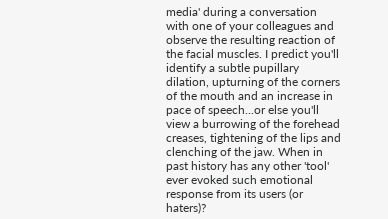media' during a conversation with one of your colleagues and observe the resulting reaction of the facial muscles. I predict you'll identify a subtle pupillary dilation, upturning of the corners of the mouth and an increase in pace of speech...or else you'll view a burrowing of the forehead creases, tightening of the lips and clenching of the jaw. When in past history has any other 'tool' ever evoked such emotional response from its users (or haters)?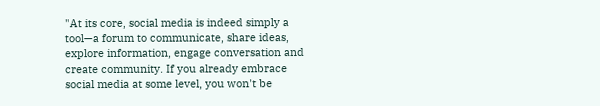"At its core, social media is indeed simply a tool—a forum to communicate, share ideas, explore information, engage conversation and create community. If you already embrace social media at some level, you won't be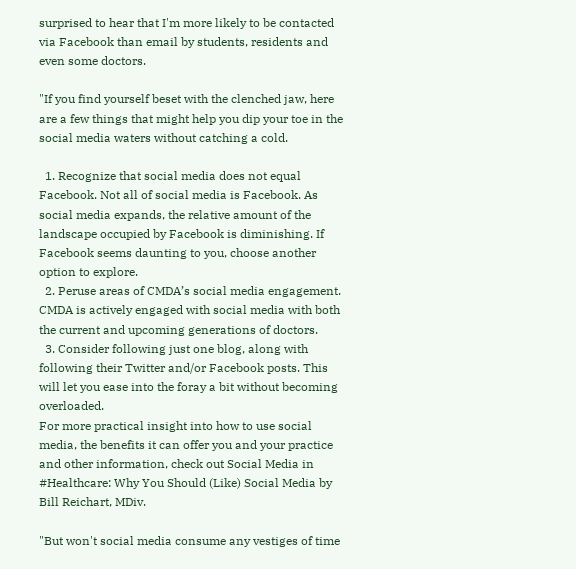surprised to hear that I'm more likely to be contacted via Facebook than email by students, residents and even some doctors.

"If you find yourself beset with the clenched jaw, here are a few things that might help you dip your toe in the social media waters without catching a cold.

  1. Recognize that social media does not equal Facebook. Not all of social media is Facebook. As social media expands, the relative amount of the landscape occupied by Facebook is diminishing. If Facebook seems daunting to you, choose another option to explore.
  2. Peruse areas of CMDA’s social media engagement. CMDA is actively engaged with social media with both the current and upcoming generations of doctors.
  3. Consider following just one blog, along with following their Twitter and/or Facebook posts. This will let you ease into the foray a bit without becoming overloaded.
For more practical insight into how to use social media, the benefits it can offer you and your practice and other information, check out Social Media in #Healthcare: Why You Should (Like) Social Media by Bill Reichart, MDiv.

"But won't social media consume any vestiges of time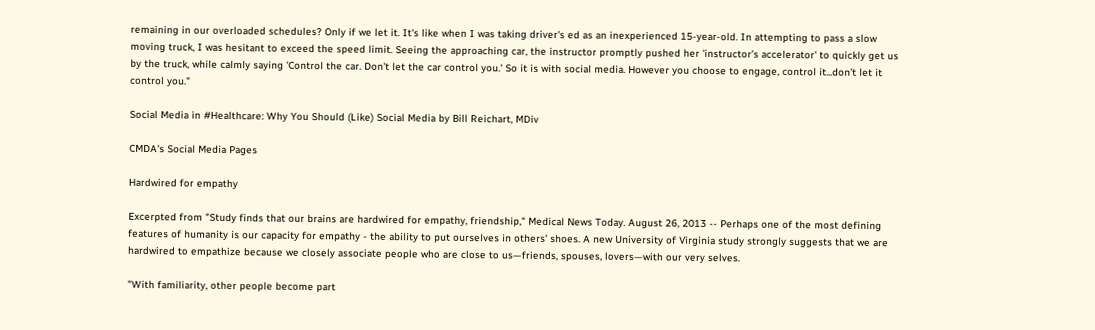remaining in our overloaded schedules? Only if we let it. It's like when I was taking driver's ed as an inexperienced 15-year-old. In attempting to pass a slow moving truck, I was hesitant to exceed the speed limit. Seeing the approaching car, the instructor promptly pushed her 'instructor’s accelerator' to quickly get us by the truck, while calmly saying 'Control the car. Don't let the car control you.' So it is with social media. However you choose to engage, control it...don’t let it control you."

Social Media in #Healthcare: Why You Should (Like) Social Media by Bill Reichart, MDiv

CMDA's Social Media Pages

Hardwired for empathy

Excerpted from "Study finds that our brains are hardwired for empathy, friendship," Medical News Today. August 26, 2013 -- Perhaps one of the most defining features of humanity is our capacity for empathy - the ability to put ourselves in others' shoes. A new University of Virginia study strongly suggests that we are hardwired to empathize because we closely associate people who are close to us—friends, spouses, lovers—with our very selves.

"With familiarity, other people become part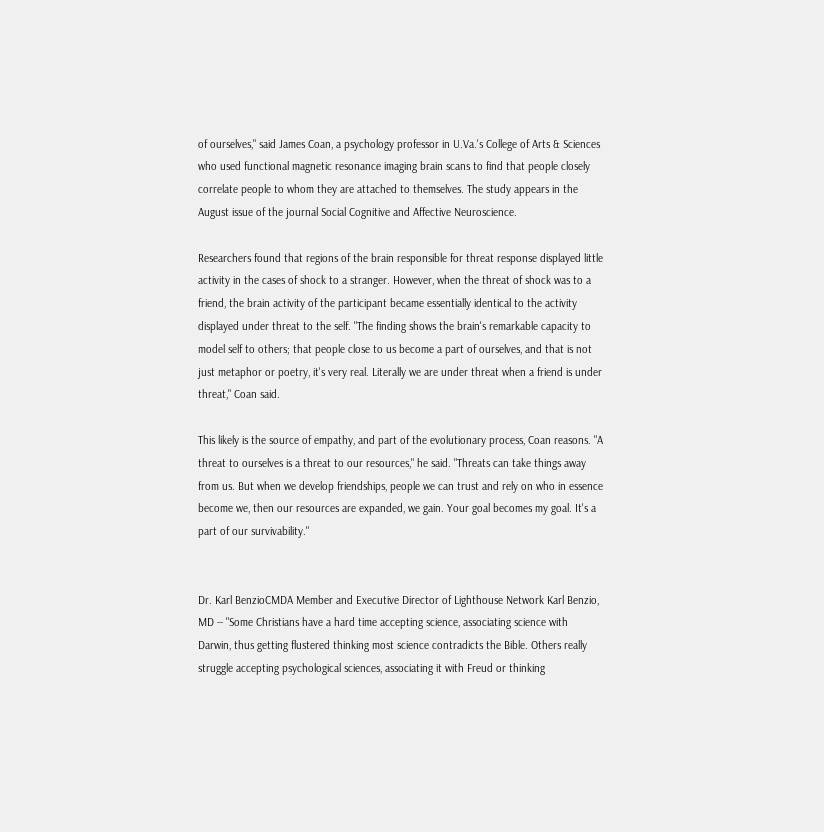of ourselves," said James Coan, a psychology professor in U.Va.'s College of Arts & Sciences who used functional magnetic resonance imaging brain scans to find that people closely correlate people to whom they are attached to themselves. The study appears in the August issue of the journal Social Cognitive and Affective Neuroscience.

Researchers found that regions of the brain responsible for threat response displayed little activity in the cases of shock to a stranger. However, when the threat of shock was to a friend, the brain activity of the participant became essentially identical to the activity displayed under threat to the self. "The finding shows the brain's remarkable capacity to model self to others; that people close to us become a part of ourselves, and that is not just metaphor or poetry, it's very real. Literally we are under threat when a friend is under threat," Coan said.

This likely is the source of empathy, and part of the evolutionary process, Coan reasons. "A threat to ourselves is a threat to our resources," he said. "Threats can take things away from us. But when we develop friendships, people we can trust and rely on who in essence become we, then our resources are expanded, we gain. Your goal becomes my goal. It's a part of our survivability."


Dr. Karl BenzioCMDA Member and Executive Director of Lighthouse Network Karl Benzio, MD -- "Some Christians have a hard time accepting science, associating science with Darwin, thus getting flustered thinking most science contradicts the Bible. Others really struggle accepting psychological sciences, associating it with Freud or thinking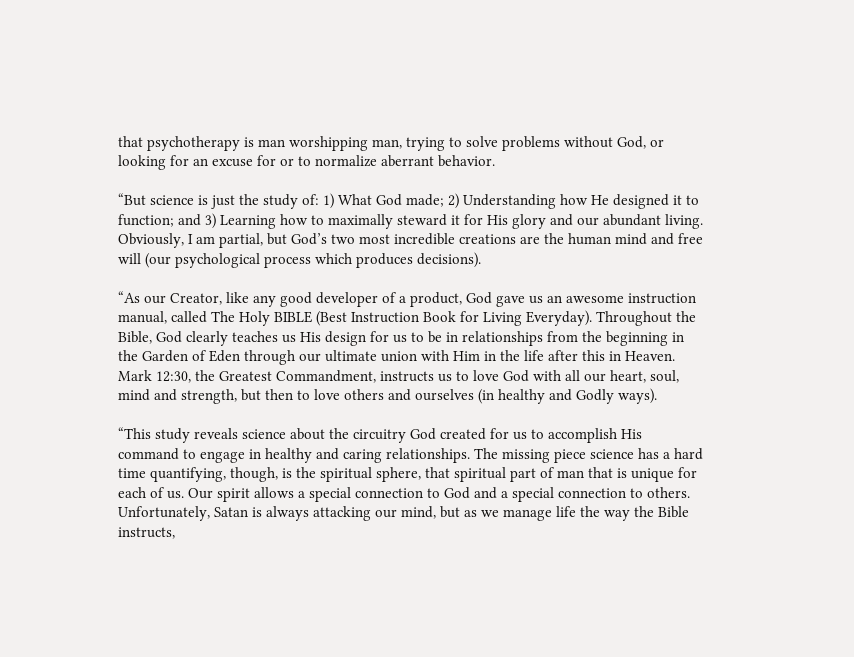that psychotherapy is man worshipping man, trying to solve problems without God, or looking for an excuse for or to normalize aberrant behavior.

“But science is just the study of: 1) What God made; 2) Understanding how He designed it to function; and 3) Learning how to maximally steward it for His glory and our abundant living. Obviously, I am partial, but God’s two most incredible creations are the human mind and free will (our psychological process which produces decisions).

“As our Creator, like any good developer of a product, God gave us an awesome instruction manual, called The Holy BIBLE (Best Instruction Book for Living Everyday). Throughout the Bible, God clearly teaches us His design for us to be in relationships from the beginning in the Garden of Eden through our ultimate union with Him in the life after this in Heaven. Mark 12:30, the Greatest Commandment, instructs us to love God with all our heart, soul, mind and strength, but then to love others and ourselves (in healthy and Godly ways).

“This study reveals science about the circuitry God created for us to accomplish His command to engage in healthy and caring relationships. The missing piece science has a hard time quantifying, though, is the spiritual sphere, that spiritual part of man that is unique for each of us. Our spirit allows a special connection to God and a special connection to others. Unfortunately, Satan is always attacking our mind, but as we manage life the way the Bible instructs,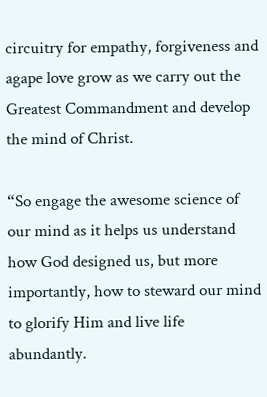circuitry for empathy, forgiveness and agape love grow as we carry out the Greatest Commandment and develop the mind of Christ.

“So engage the awesome science of our mind as it helps us understand how God designed us, but more importantly, how to steward our mind to glorify Him and live life abundantly.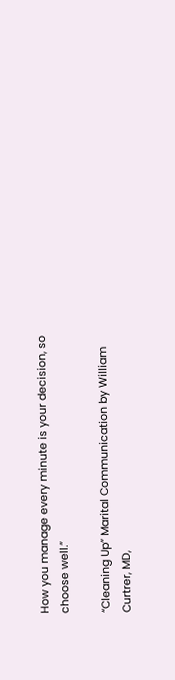How you manage every minute is your decision, so choose well.”

“Cleaning Up” Marital Communication by William Curtrer, MD,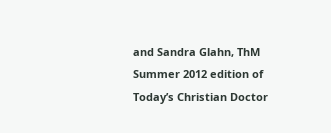and Sandra Glahn, ThM
Summer 2012 edition of Today’s Christian Doctor